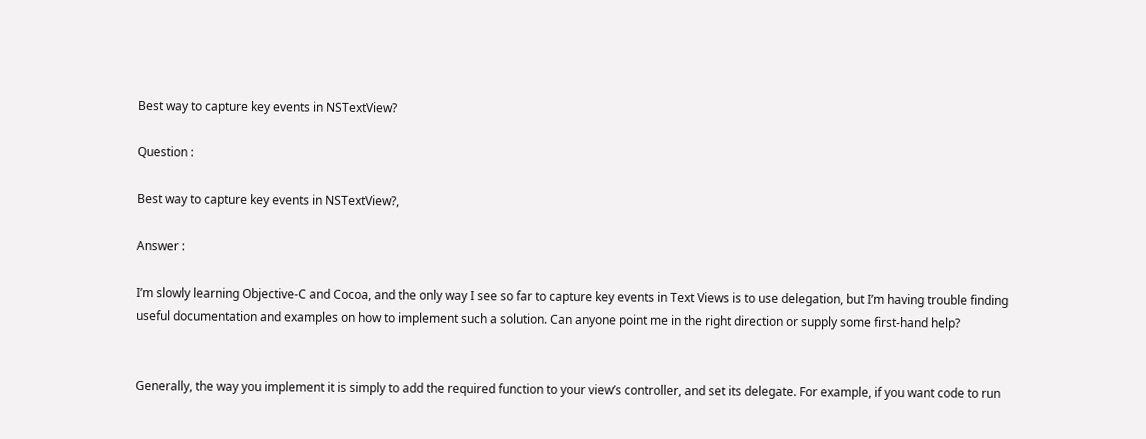Best way to capture key events in NSTextView?

Question :

Best way to capture key events in NSTextView?,

Answer :

I’m slowly learning Objective-C and Cocoa, and the only way I see so far to capture key events in Text Views is to use delegation, but I’m having trouble finding useful documentation and examples on how to implement such a solution. Can anyone point me in the right direction or supply some first-hand help?


Generally, the way you implement it is simply to add the required function to your view’s controller, and set its delegate. For example, if you want code to run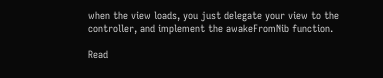when the view loads, you just delegate your view to the controller, and implement the awakeFromNib function.

Read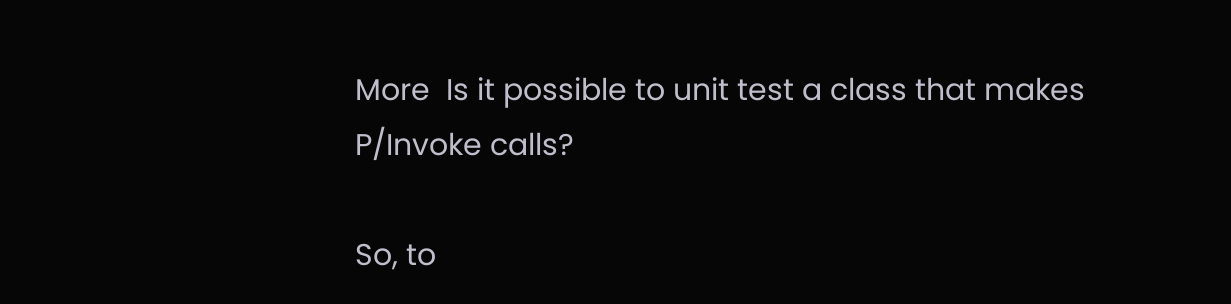More  Is it possible to unit test a class that makes P/Invoke calls?

So, to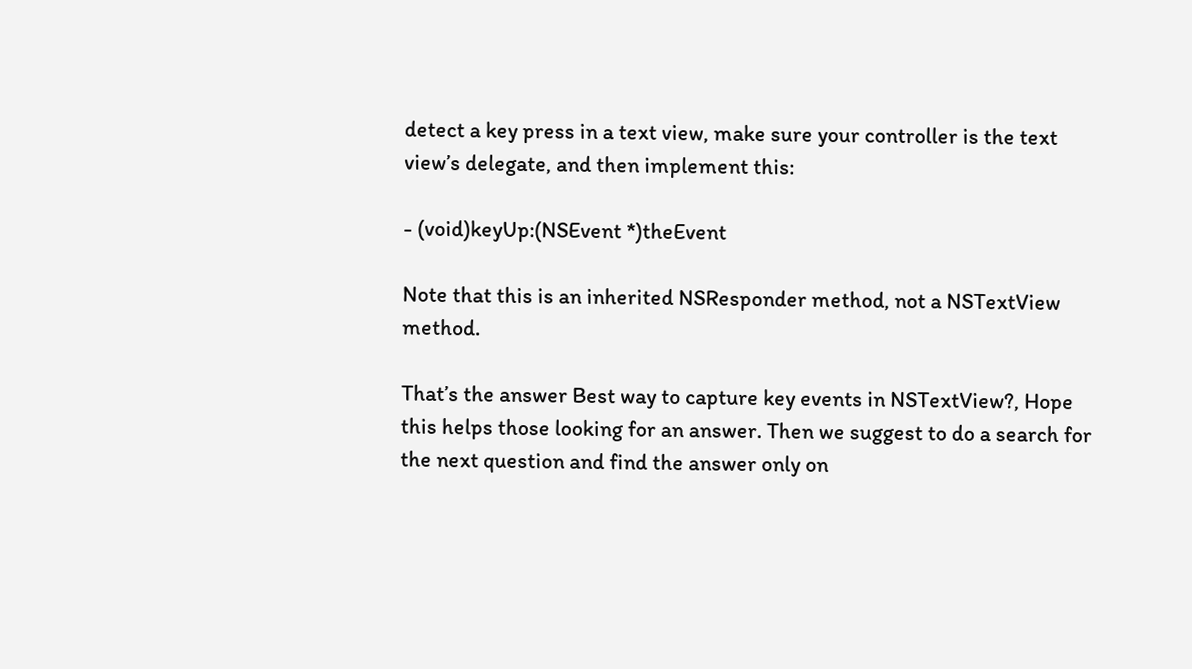detect a key press in a text view, make sure your controller is the text view’s delegate, and then implement this:

- (void)keyUp:(NSEvent *)theEvent

Note that this is an inherited NSResponder method, not a NSTextView method.

That’s the answer Best way to capture key events in NSTextView?, Hope this helps those looking for an answer. Then we suggest to do a search for the next question and find the answer only on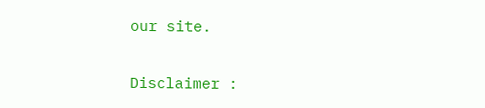our site.

Disclaimer :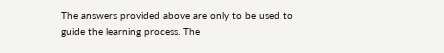The answers provided above are only to be used to guide the learning process. The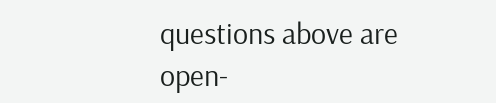questions above are open-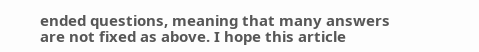ended questions, meaning that many answers are not fixed as above. I hope this article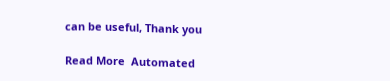can be useful, Thank you

Read More  Automated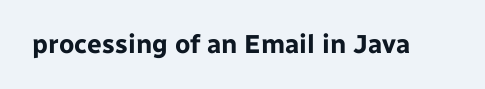processing of an Email in Java